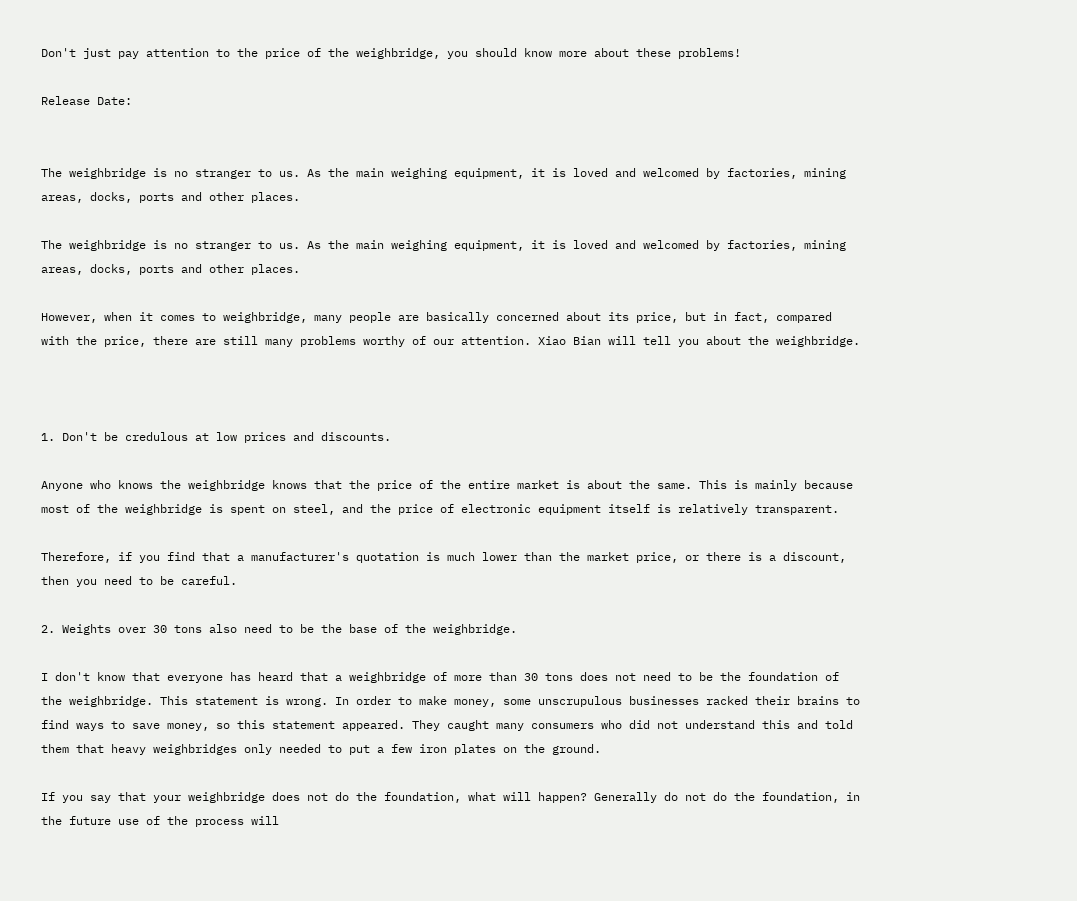Don't just pay attention to the price of the weighbridge, you should know more about these problems!

Release Date:


The weighbridge is no stranger to us. As the main weighing equipment, it is loved and welcomed by factories, mining areas, docks, ports and other places.

The weighbridge is no stranger to us. As the main weighing equipment, it is loved and welcomed by factories, mining areas, docks, ports and other places.

However, when it comes to weighbridge, many people are basically concerned about its price, but in fact, compared with the price, there are still many problems worthy of our attention. Xiao Bian will tell you about the weighbridge.



1. Don't be credulous at low prices and discounts.

Anyone who knows the weighbridge knows that the price of the entire market is about the same. This is mainly because most of the weighbridge is spent on steel, and the price of electronic equipment itself is relatively transparent.

Therefore, if you find that a manufacturer's quotation is much lower than the market price, or there is a discount, then you need to be careful.

2. Weights over 30 tons also need to be the base of the weighbridge.

I don't know that everyone has heard that a weighbridge of more than 30 tons does not need to be the foundation of the weighbridge. This statement is wrong. In order to make money, some unscrupulous businesses racked their brains to find ways to save money, so this statement appeared. They caught many consumers who did not understand this and told them that heavy weighbridges only needed to put a few iron plates on the ground.

If you say that your weighbridge does not do the foundation, what will happen? Generally do not do the foundation, in the future use of the process will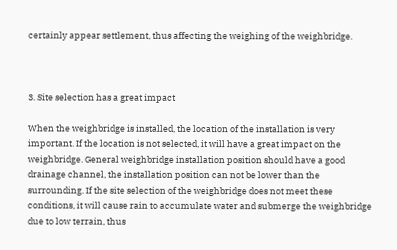certainly appear settlement, thus affecting the weighing of the weighbridge.



3. Site selection has a great impact

When the weighbridge is installed, the location of the installation is very important. If the location is not selected, it will have a great impact on the weighbridge. General weighbridge installation position should have a good drainage channel, the installation position can not be lower than the surrounding. If the site selection of the weighbridge does not meet these conditions, it will cause rain to accumulate water and submerge the weighbridge due to low terrain, thus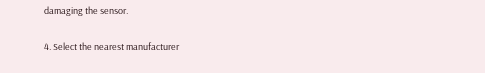damaging the sensor.

4. Select the nearest manufacturer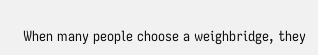When many people choose a weighbridge, they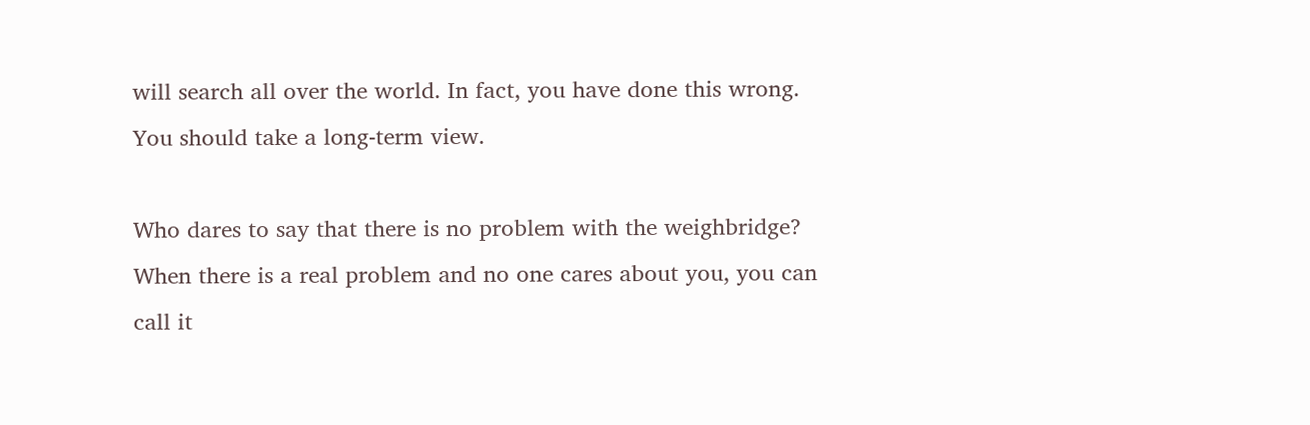will search all over the world. In fact, you have done this wrong. You should take a long-term view.

Who dares to say that there is no problem with the weighbridge? When there is a real problem and no one cares about you, you can call it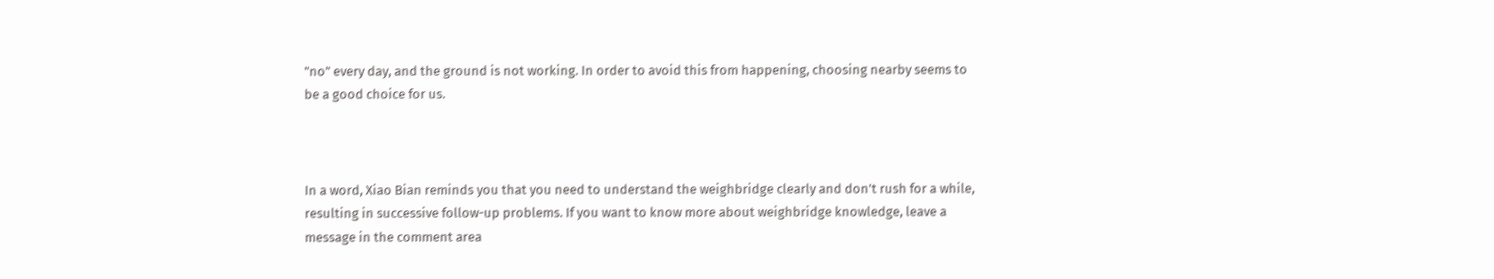"no" every day, and the ground is not working. In order to avoid this from happening, choosing nearby seems to be a good choice for us.



In a word, Xiao Bian reminds you that you need to understand the weighbridge clearly and don't rush for a while, resulting in successive follow-up problems. If you want to know more about weighbridge knowledge, leave a message in the comment area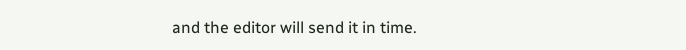and the editor will send it in time.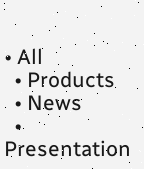• All
  • Products
  • News
  • Presentation